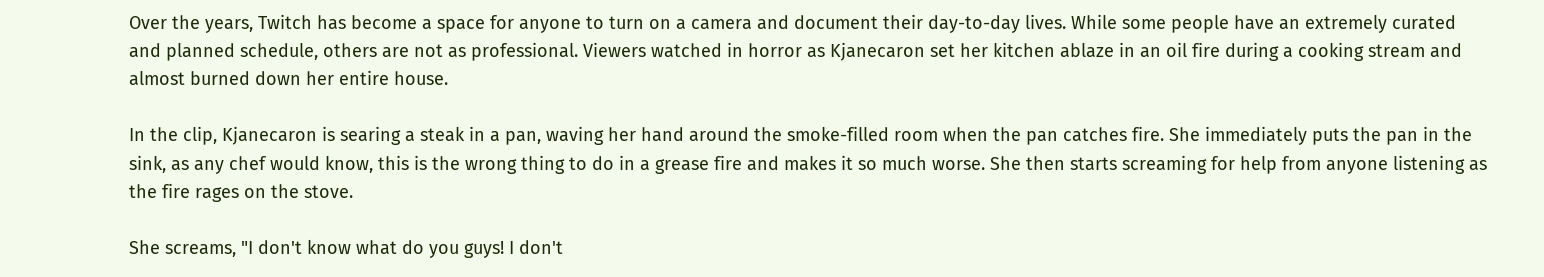Over the years, Twitch has become a space for anyone to turn on a camera and document their day-to-day lives. While some people have an extremely curated and planned schedule, others are not as professional. Viewers watched in horror as Kjanecaron set her kitchen ablaze in an oil fire during a cooking stream and almost burned down her entire house.

In the clip, Kjanecaron is searing a steak in a pan, waving her hand around the smoke-filled room when the pan catches fire. She immediately puts the pan in the sink, as any chef would know, this is the wrong thing to do in a grease fire and makes it so much worse. She then starts screaming for help from anyone listening as the fire rages on the stove.

She screams, "I don't know what do you guys! I don't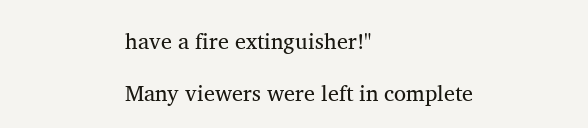have a fire extinguisher!"

Many viewers were left in complete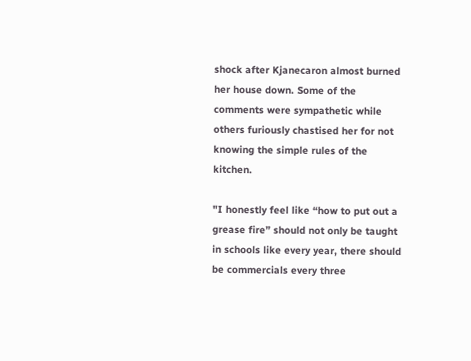shock after Kjanecaron almost burned her house down. Some of the comments were sympathetic while others furiously chastised her for not knowing the simple rules of the kitchen.

"I honestly feel like “how to put out a grease fire” should not only be taught in schools like every year, there should be commercials every three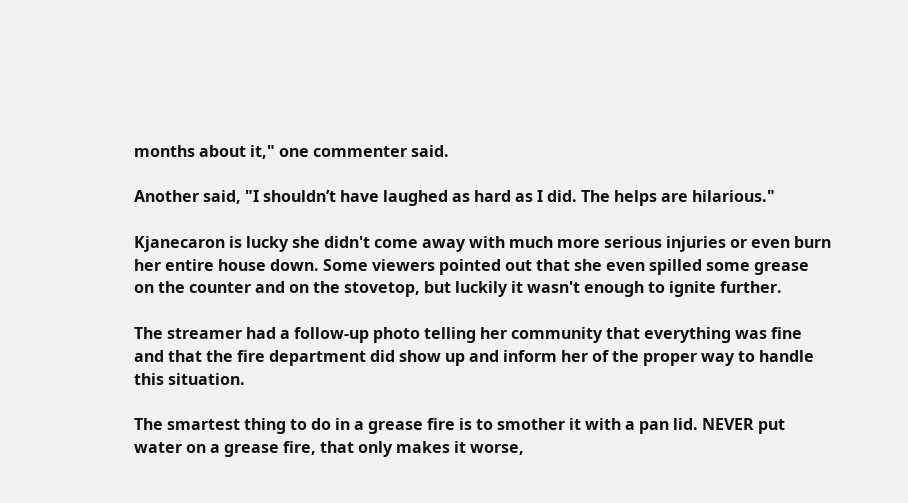months about it," one commenter said.

Another said, "I shouldn’t have laughed as hard as I did. The helps are hilarious."

Kjanecaron is lucky she didn't come away with much more serious injuries or even burn her entire house down. Some viewers pointed out that she even spilled some grease on the counter and on the stovetop, but luckily it wasn't enough to ignite further.

The streamer had a follow-up photo telling her community that everything was fine and that the fire department did show up and inform her of the proper way to handle this situation.

The smartest thing to do in a grease fire is to smother it with a pan lid. NEVER put water on a grease fire, that only makes it worse,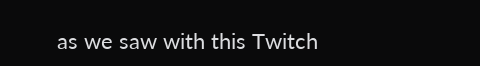as we saw with this Twitch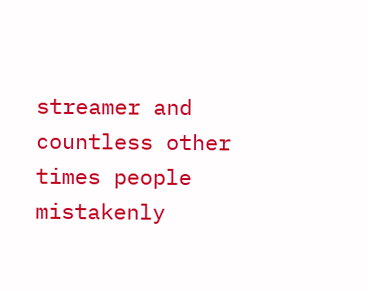streamer and countless other times people mistakenly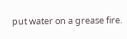put water on a grease fire.